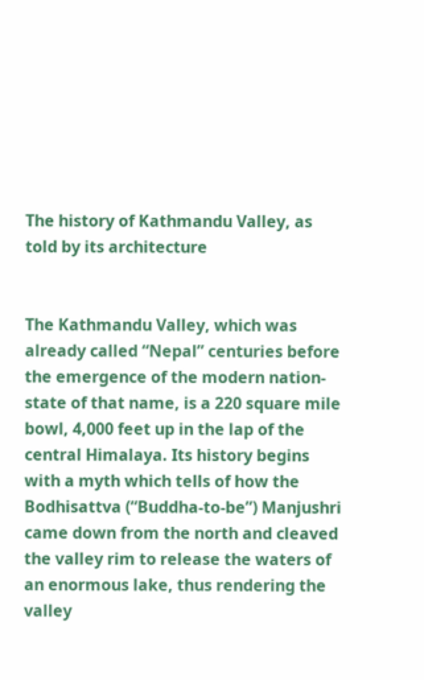The history of Kathmandu Valley, as told by its architecture


The Kathmandu Valley, which was already called “Nepal” centuries before the emergence of the modern nation-state of that name, is a 220 square mile bowl, 4,000 feet up in the lap of the central Himalaya. Its history begins with a myth which tells of how the Bodhisattva (“Buddha-to-be”) Manjushri came down from the north and cleaved the valley rim to release the waters of an enormous lake, thus rendering the valley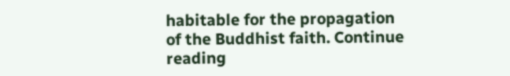habitable for the propagation of the Buddhist faith. Continue reading